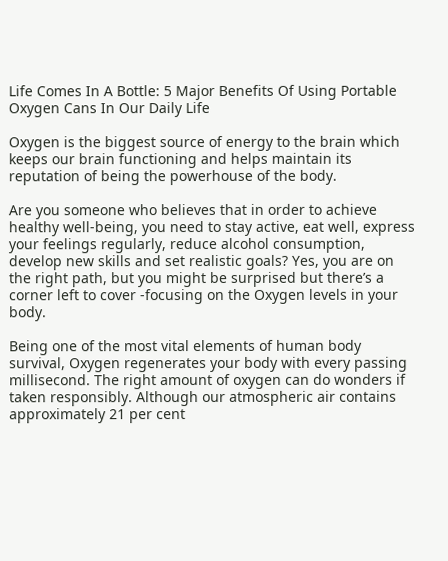Life Comes In A Bottle: 5 Major Benefits Of Using Portable Oxygen Cans In Our Daily Life

Oxygen is the biggest source of energy to the brain which keeps our brain functioning and helps maintain its reputation of being the powerhouse of the body.

Are you someone who believes that in order to achieve healthy well-being, you need to stay active, eat well, express your feelings regularly, reduce alcohol consumption, develop new skills and set realistic goals? Yes, you are on the right path, but you might be surprised but there’s a corner left to cover -focusing on the Oxygen levels in your body.

Being one of the most vital elements of human body survival, Oxygen regenerates your body with every passing millisecond. The right amount of oxygen can do wonders if taken responsibly. Although our atmospheric air contains approximately 21 per cent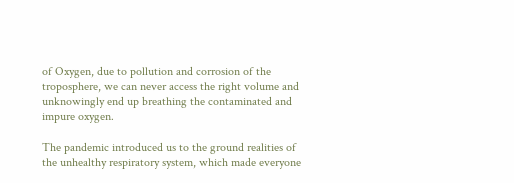of Oxygen, due to pollution and corrosion of the troposphere, we can never access the right volume and unknowingly end up breathing the contaminated and impure oxygen.

The pandemic introduced us to the ground realities of the unhealthy respiratory system, which made everyone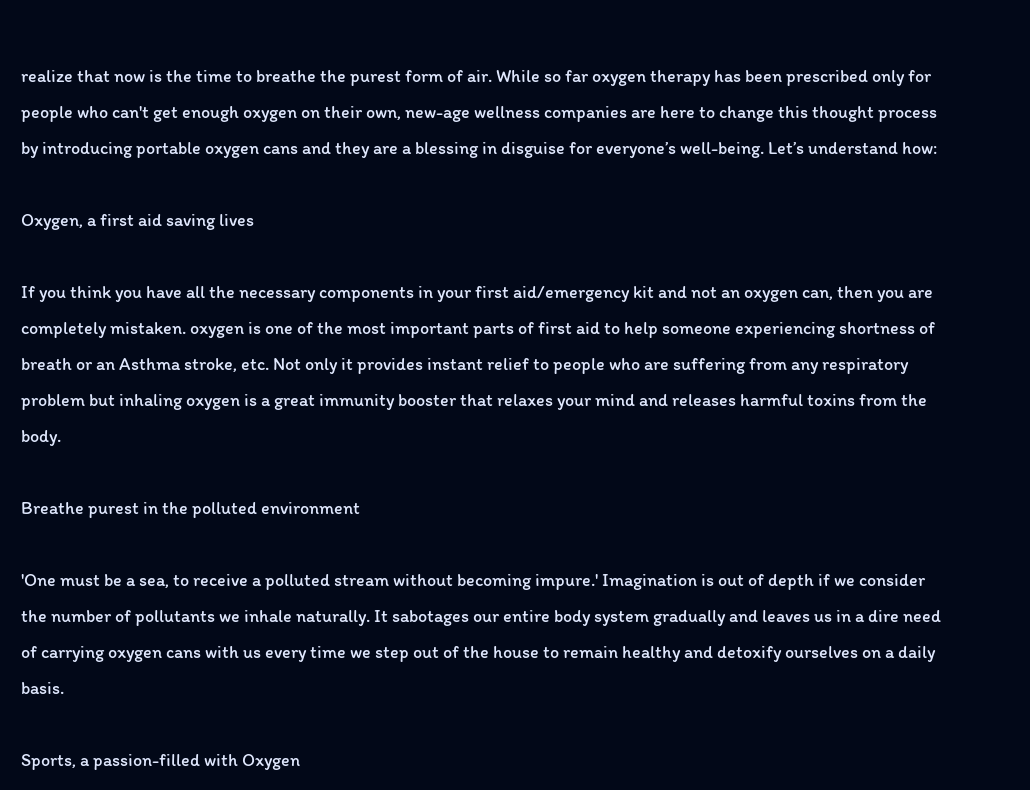realize that now is the time to breathe the purest form of air. While so far oxygen therapy has been prescribed only for people who can't get enough oxygen on their own, new-age wellness companies are here to change this thought process by introducing portable oxygen cans and they are a blessing in disguise for everyone’s well-being. Let’s understand how:

Oxygen, a first aid saving lives

If you think you have all the necessary components in your first aid/emergency kit and not an oxygen can, then you are completely mistaken. oxygen is one of the most important parts of first aid to help someone experiencing shortness of breath or an Asthma stroke, etc. Not only it provides instant relief to people who are suffering from any respiratory problem but inhaling oxygen is a great immunity booster that relaxes your mind and releases harmful toxins from the body.

Breathe purest in the polluted environment

'One must be a sea, to receive a polluted stream without becoming impure.' Imagination is out of depth if we consider the number of pollutants we inhale naturally. It sabotages our entire body system gradually and leaves us in a dire need of carrying oxygen cans with us every time we step out of the house to remain healthy and detoxify ourselves on a daily basis.

Sports, a passion-filled with Oxygen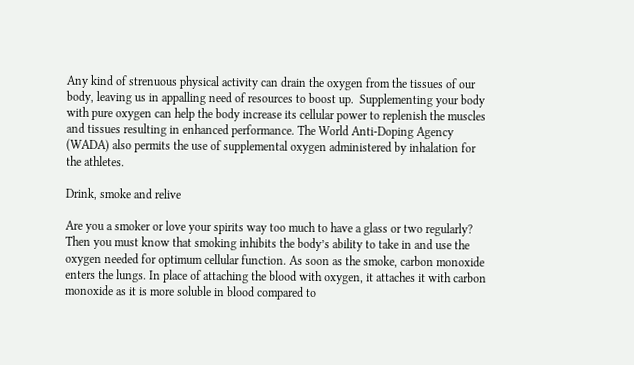Any kind of strenuous physical activity can drain the oxygen from the tissues of our body, leaving us in appalling need of resources to boost up.  Supplementing your body with pure oxygen can help the body increase its cellular power to replenish the muscles and tissues resulting in enhanced performance. The World Anti-Doping Agency (WADA) also permits the use of supplemental oxygen administered by inhalation for the athletes.

Drink, smoke and relive

Are you a smoker or love your spirits way too much to have a glass or two regularly? Then you must know that smoking inhibits the body’s ability to take in and use the oxygen needed for optimum cellular function. As soon as the smoke, carbon monoxide enters the lungs. In place of attaching the blood with oxygen, it attaches it with carbon monoxide as it is more soluble in blood compared to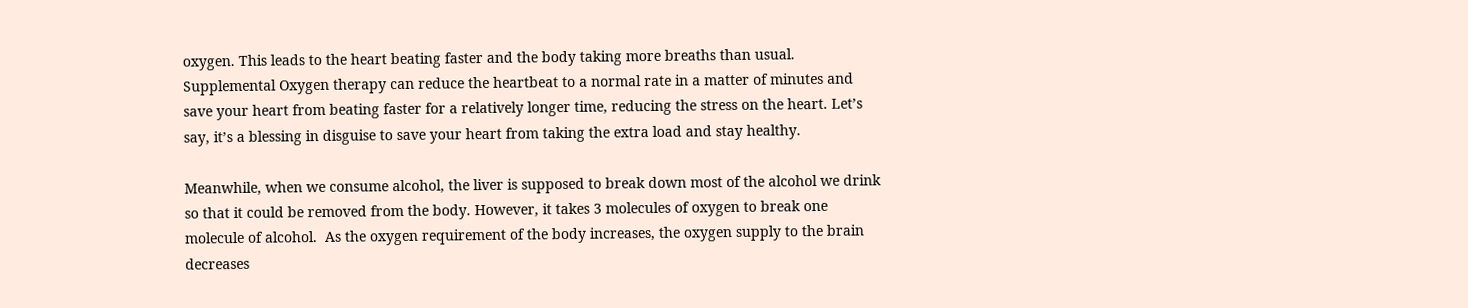oxygen. This leads to the heart beating faster and the body taking more breaths than usual. Supplemental Oxygen therapy can reduce the heartbeat to a normal rate in a matter of minutes and save your heart from beating faster for a relatively longer time, reducing the stress on the heart. Let’s say, it’s a blessing in disguise to save your heart from taking the extra load and stay healthy.

Meanwhile, when we consume alcohol, the liver is supposed to break down most of the alcohol we drink so that it could be removed from the body. However, it takes 3 molecules of oxygen to break one molecule of alcohol.  As the oxygen requirement of the body increases, the oxygen supply to the brain decreases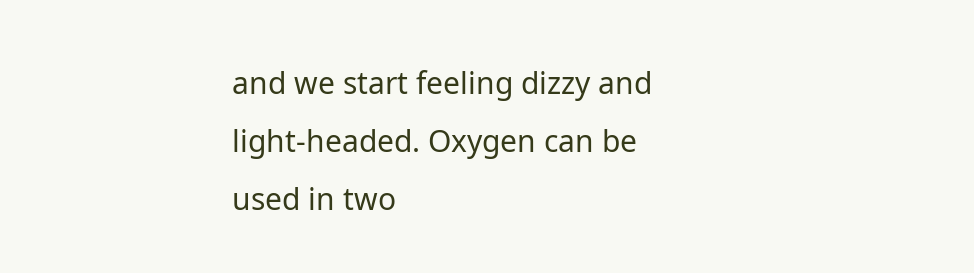and we start feeling dizzy and light-headed. Oxygen can be used in two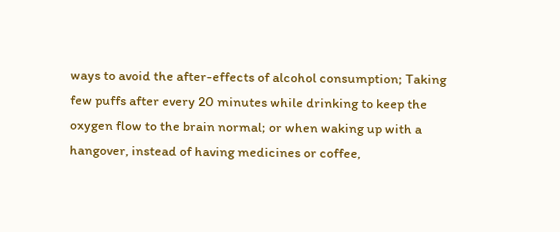ways to avoid the after-effects of alcohol consumption; Taking few puffs after every 20 minutes while drinking to keep the oxygen flow to the brain normal; or when waking up with a hangover, instead of having medicines or coffee,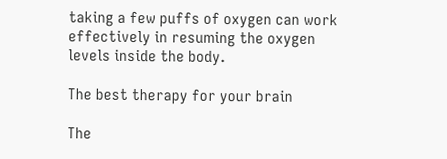taking a few puffs of oxygen can work effectively in resuming the oxygen levels inside the body.

The best therapy for your brain

The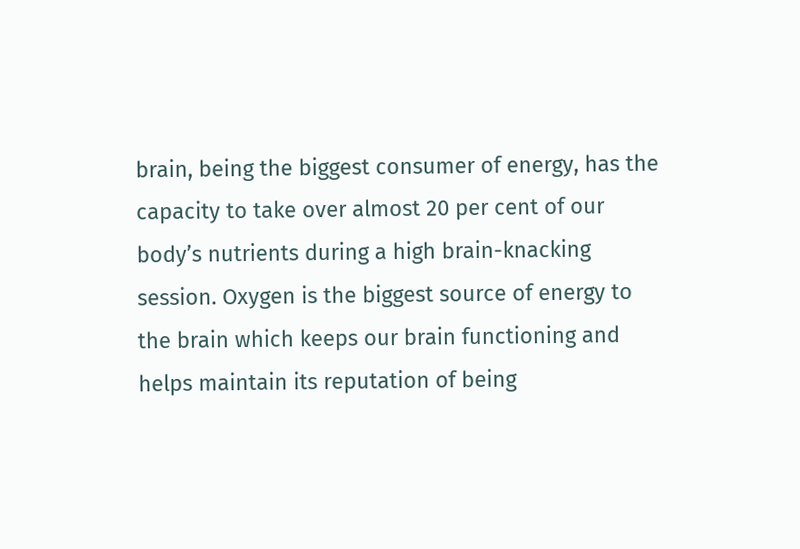brain, being the biggest consumer of energy, has the capacity to take over almost 20 per cent of our body’s nutrients during a high brain-knacking session. Oxygen is the biggest source of energy to the brain which keeps our brain functioning and helps maintain its reputation of being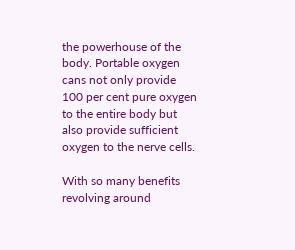the powerhouse of the body. Portable oxygen cans not only provide 100 per cent pure oxygen to the entire body but also provide sufficient oxygen to the nerve cells.

With so many benefits revolving around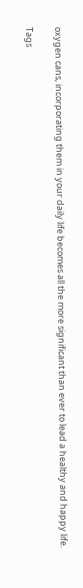oxygen cans, incorporating them in your daily life becomes all the more significant than ever to lead a healthy and happy life.

Tags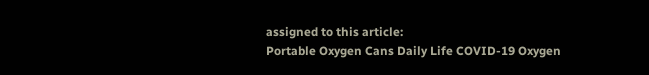assigned to this article:
Portable Oxygen Cans Daily Life COVID-19 Oxygen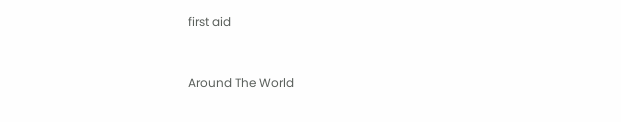first aid


Around The World